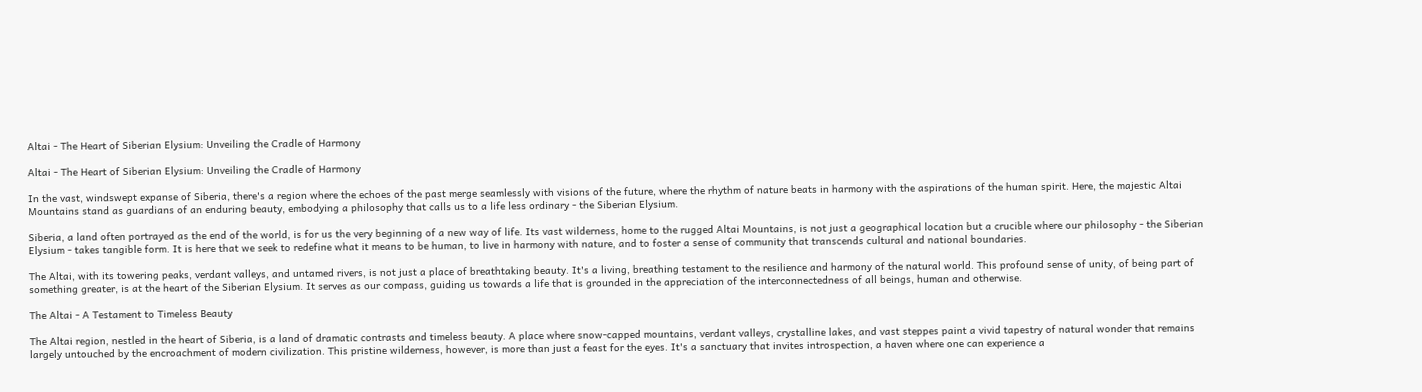Altai - The Heart of Siberian Elysium: Unveiling the Cradle of Harmony

Altai - The Heart of Siberian Elysium: Unveiling the Cradle of Harmony

In the vast, windswept expanse of Siberia, there's a region where the echoes of the past merge seamlessly with visions of the future, where the rhythm of nature beats in harmony with the aspirations of the human spirit. Here, the majestic Altai Mountains stand as guardians of an enduring beauty, embodying a philosophy that calls us to a life less ordinary - the Siberian Elysium.

Siberia, a land often portrayed as the end of the world, is for us the very beginning of a new way of life. Its vast wilderness, home to the rugged Altai Mountains, is not just a geographical location but a crucible where our philosophy - the Siberian Elysium - takes tangible form. It is here that we seek to redefine what it means to be human, to live in harmony with nature, and to foster a sense of community that transcends cultural and national boundaries.

The Altai, with its towering peaks, verdant valleys, and untamed rivers, is not just a place of breathtaking beauty. It's a living, breathing testament to the resilience and harmony of the natural world. This profound sense of unity, of being part of something greater, is at the heart of the Siberian Elysium. It serves as our compass, guiding us towards a life that is grounded in the appreciation of the interconnectedness of all beings, human and otherwise.

The Altai - A Testament to Timeless Beauty

The Altai region, nestled in the heart of Siberia, is a land of dramatic contrasts and timeless beauty. A place where snow-capped mountains, verdant valleys, crystalline lakes, and vast steppes paint a vivid tapestry of natural wonder that remains largely untouched by the encroachment of modern civilization. This pristine wilderness, however, is more than just a feast for the eyes. It's a sanctuary that invites introspection, a haven where one can experience a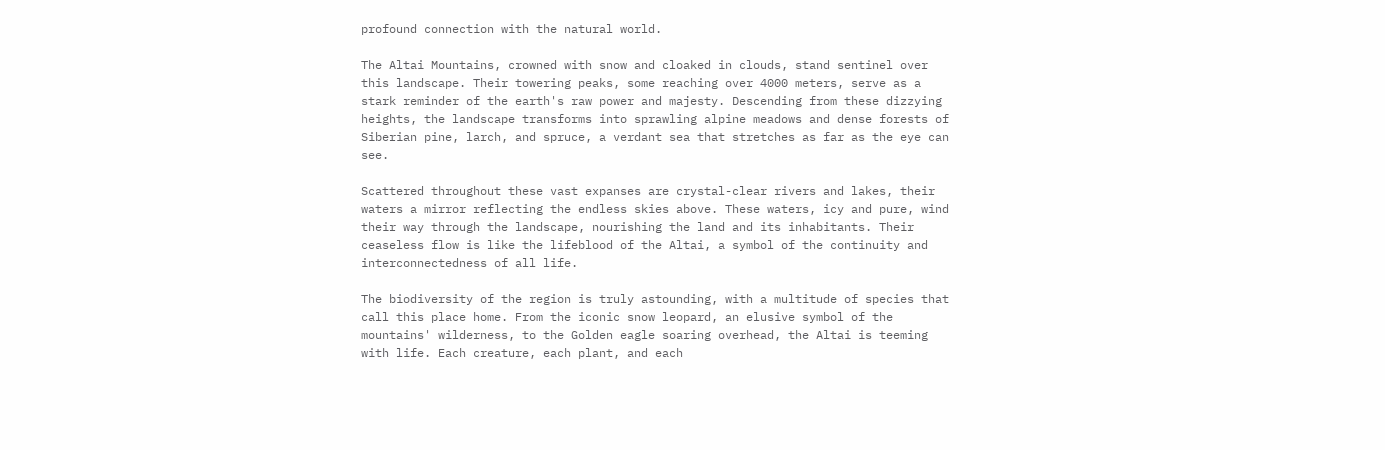profound connection with the natural world.

The Altai Mountains, crowned with snow and cloaked in clouds, stand sentinel over this landscape. Their towering peaks, some reaching over 4000 meters, serve as a stark reminder of the earth's raw power and majesty. Descending from these dizzying heights, the landscape transforms into sprawling alpine meadows and dense forests of Siberian pine, larch, and spruce, a verdant sea that stretches as far as the eye can see.

Scattered throughout these vast expanses are crystal-clear rivers and lakes, their waters a mirror reflecting the endless skies above. These waters, icy and pure, wind their way through the landscape, nourishing the land and its inhabitants. Their ceaseless flow is like the lifeblood of the Altai, a symbol of the continuity and interconnectedness of all life.

The biodiversity of the region is truly astounding, with a multitude of species that call this place home. From the iconic snow leopard, an elusive symbol of the mountains' wilderness, to the Golden eagle soaring overhead, the Altai is teeming with life. Each creature, each plant, and each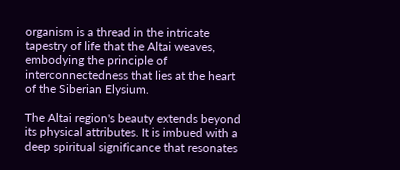organism is a thread in the intricate tapestry of life that the Altai weaves, embodying the principle of interconnectedness that lies at the heart of the Siberian Elysium.

The Altai region's beauty extends beyond its physical attributes. It is imbued with a deep spiritual significance that resonates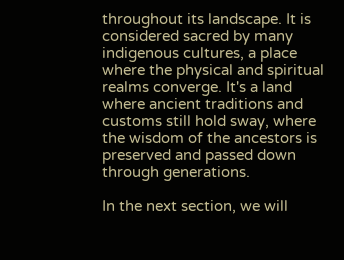throughout its landscape. It is considered sacred by many indigenous cultures, a place where the physical and spiritual realms converge. It's a land where ancient traditions and customs still hold sway, where the wisdom of the ancestors is preserved and passed down through generations.

In the next section, we will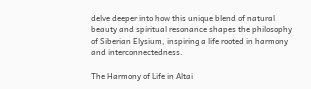delve deeper into how this unique blend of natural beauty and spiritual resonance shapes the philosophy of Siberian Elysium, inspiring a life rooted in harmony and interconnectedness.

The Harmony of Life in Altai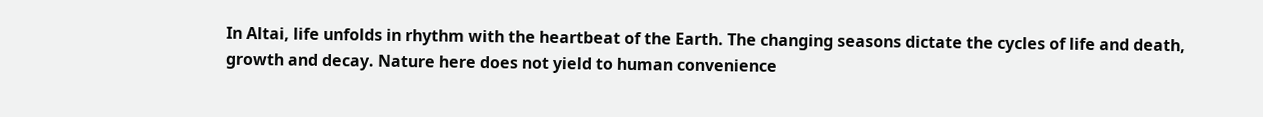In Altai, life unfolds in rhythm with the heartbeat of the Earth. The changing seasons dictate the cycles of life and death, growth and decay. Nature here does not yield to human convenience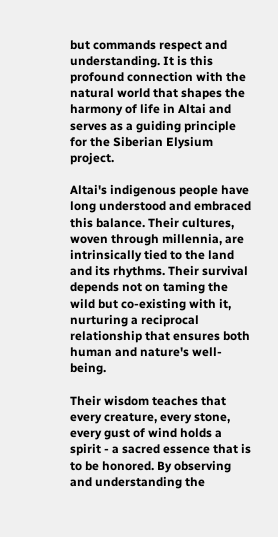but commands respect and understanding. It is this profound connection with the natural world that shapes the harmony of life in Altai and serves as a guiding principle for the Siberian Elysium project.

Altai's indigenous people have long understood and embraced this balance. Their cultures, woven through millennia, are intrinsically tied to the land and its rhythms. Their survival depends not on taming the wild but co-existing with it, nurturing a reciprocal relationship that ensures both human and nature's well-being.

Their wisdom teaches that every creature, every stone, every gust of wind holds a spirit - a sacred essence that is to be honored. By observing and understanding the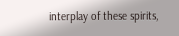interplay of these spirits,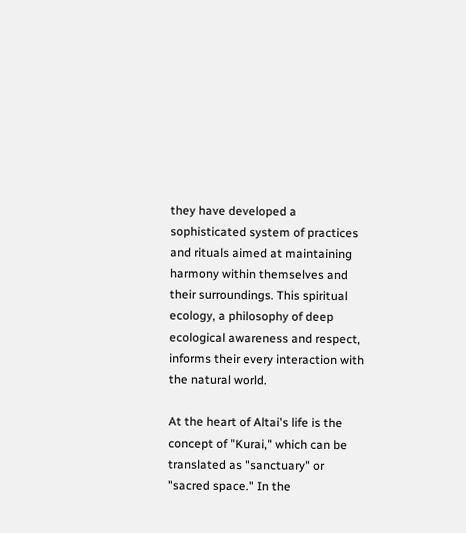they have developed a sophisticated system of practices and rituals aimed at maintaining harmony within themselves and their surroundings. This spiritual ecology, a philosophy of deep ecological awareness and respect, informs their every interaction with the natural world.

At the heart of Altai's life is the concept of "Kurai," which can be translated as "sanctuary" or "sacred space." In the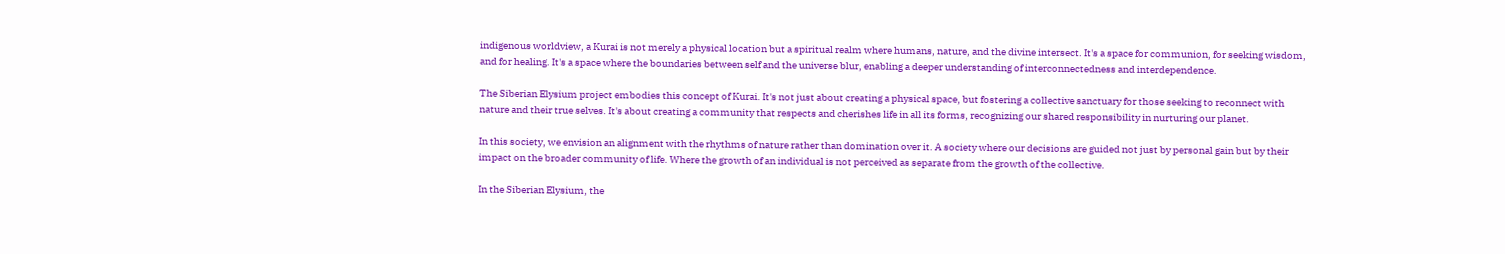indigenous worldview, a Kurai is not merely a physical location but a spiritual realm where humans, nature, and the divine intersect. It's a space for communion, for seeking wisdom, and for healing. It's a space where the boundaries between self and the universe blur, enabling a deeper understanding of interconnectedness and interdependence.

The Siberian Elysium project embodies this concept of Kurai. It's not just about creating a physical space, but fostering a collective sanctuary for those seeking to reconnect with nature and their true selves. It's about creating a community that respects and cherishes life in all its forms, recognizing our shared responsibility in nurturing our planet.

In this society, we envision an alignment with the rhythms of nature rather than domination over it. A society where our decisions are guided not just by personal gain but by their impact on the broader community of life. Where the growth of an individual is not perceived as separate from the growth of the collective.

In the Siberian Elysium, the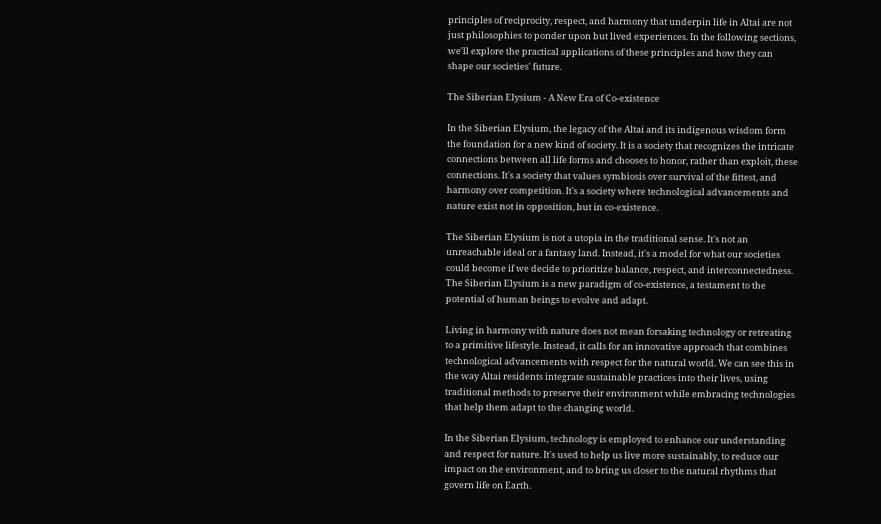principles of reciprocity, respect, and harmony that underpin life in Altai are not just philosophies to ponder upon but lived experiences. In the following sections, we'll explore the practical applications of these principles and how they can shape our societies' future.

The Siberian Elysium - A New Era of Co-existence

In the Siberian Elysium, the legacy of the Altai and its indigenous wisdom form the foundation for a new kind of society. It is a society that recognizes the intricate connections between all life forms and chooses to honor, rather than exploit, these connections. It's a society that values symbiosis over survival of the fittest, and harmony over competition. It's a society where technological advancements and nature exist not in opposition, but in co-existence.

The Siberian Elysium is not a utopia in the traditional sense. It's not an unreachable ideal or a fantasy land. Instead, it's a model for what our societies could become if we decide to prioritize balance, respect, and interconnectedness. The Siberian Elysium is a new paradigm of co-existence, a testament to the potential of human beings to evolve and adapt.

Living in harmony with nature does not mean forsaking technology or retreating to a primitive lifestyle. Instead, it calls for an innovative approach that combines technological advancements with respect for the natural world. We can see this in the way Altai residents integrate sustainable practices into their lives, using traditional methods to preserve their environment while embracing technologies that help them adapt to the changing world.

In the Siberian Elysium, technology is employed to enhance our understanding and respect for nature. It's used to help us live more sustainably, to reduce our impact on the environment, and to bring us closer to the natural rhythms that govern life on Earth.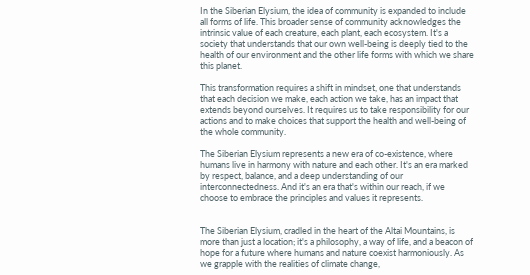In the Siberian Elysium, the idea of community is expanded to include all forms of life. This broader sense of community acknowledges the intrinsic value of each creature, each plant, each ecosystem. It's a society that understands that our own well-being is deeply tied to the health of our environment and the other life forms with which we share this planet.

This transformation requires a shift in mindset, one that understands that each decision we make, each action we take, has an impact that extends beyond ourselves. It requires us to take responsibility for our actions and to make choices that support the health and well-being of the whole community.

The Siberian Elysium represents a new era of co-existence, where humans live in harmony with nature and each other. It's an era marked by respect, balance, and a deep understanding of our interconnectedness. And it's an era that's within our reach, if we choose to embrace the principles and values it represents.


The Siberian Elysium, cradled in the heart of the Altai Mountains, is more than just a location; it's a philosophy, a way of life, and a beacon of hope for a future where humans and nature coexist harmoniously. As we grapple with the realities of climate change,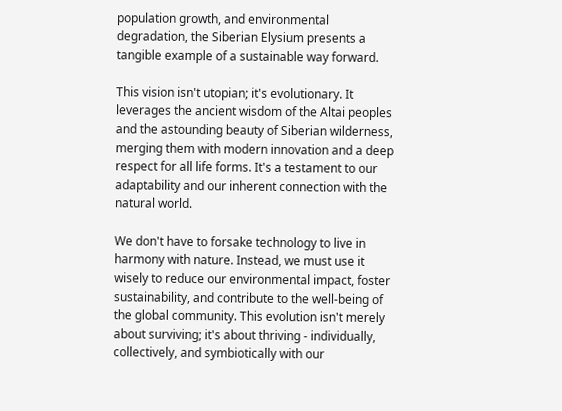population growth, and environmental degradation, the Siberian Elysium presents a tangible example of a sustainable way forward.

This vision isn't utopian; it's evolutionary. It leverages the ancient wisdom of the Altai peoples and the astounding beauty of Siberian wilderness, merging them with modern innovation and a deep respect for all life forms. It's a testament to our adaptability and our inherent connection with the natural world.

We don't have to forsake technology to live in harmony with nature. Instead, we must use it wisely to reduce our environmental impact, foster sustainability, and contribute to the well-being of the global community. This evolution isn't merely about surviving; it's about thriving - individually, collectively, and symbiotically with our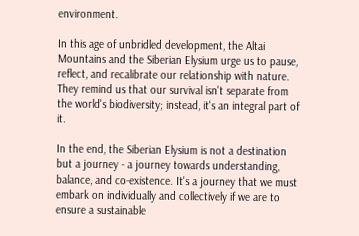environment.

In this age of unbridled development, the Altai Mountains and the Siberian Elysium urge us to pause, reflect, and recalibrate our relationship with nature. They remind us that our survival isn't separate from the world's biodiversity; instead, it's an integral part of it.

In the end, the Siberian Elysium is not a destination but a journey - a journey towards understanding, balance, and co-existence. It's a journey that we must embark on individually and collectively if we are to ensure a sustainable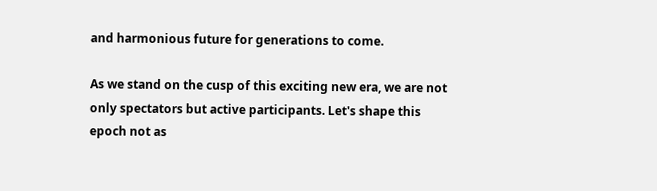and harmonious future for generations to come.

As we stand on the cusp of this exciting new era, we are not only spectators but active participants. Let's shape this epoch not as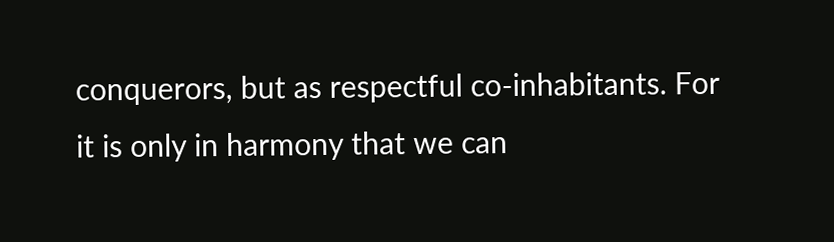conquerors, but as respectful co-inhabitants. For it is only in harmony that we can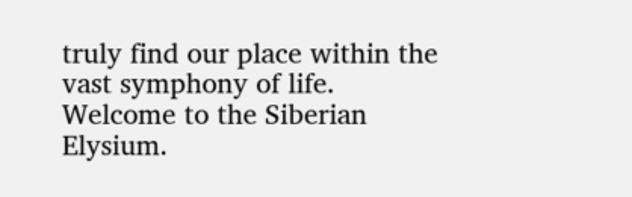truly find our place within the vast symphony of life. Welcome to the Siberian Elysium.